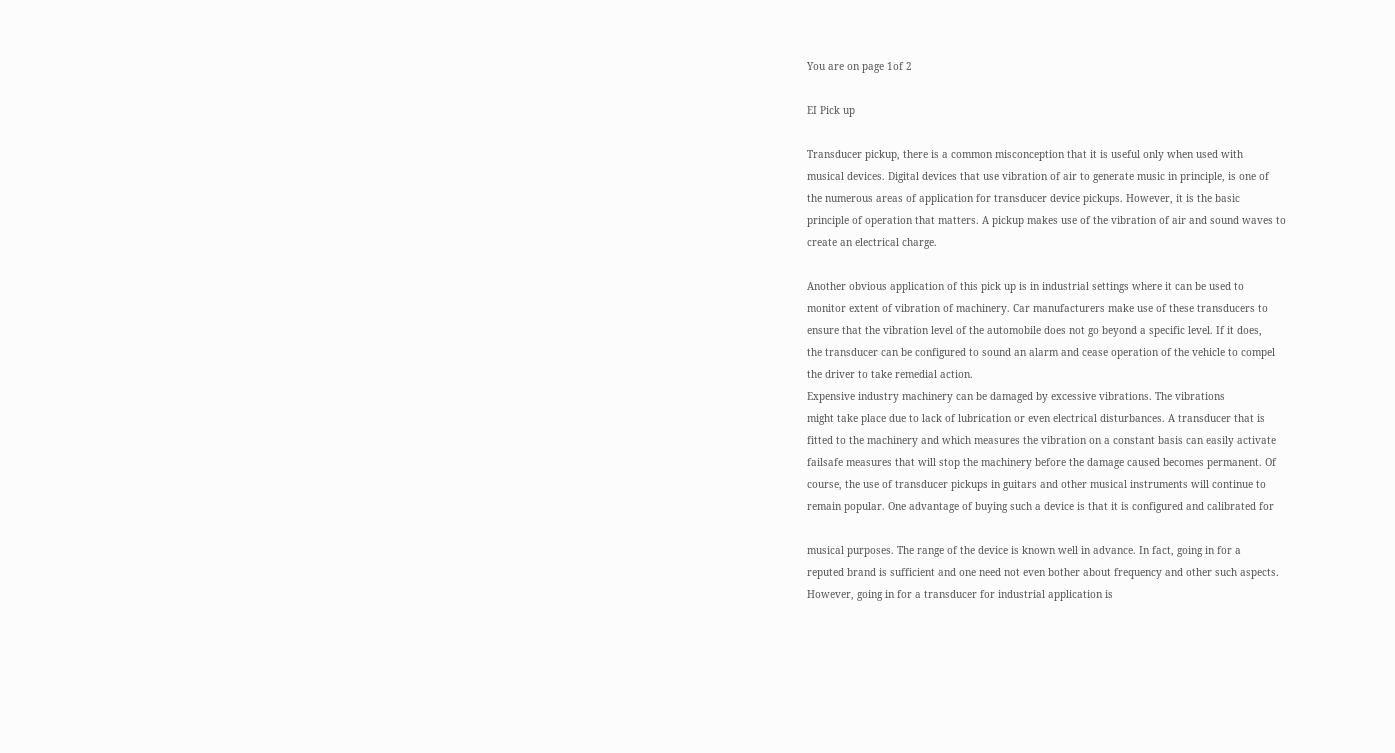You are on page 1of 2

EI Pick up

Transducer pickup, there is a common misconception that it is useful only when used with
musical devices. Digital devices that use vibration of air to generate music in principle, is one of
the numerous areas of application for transducer device pickups. However, it is the basic
principle of operation that matters. A pickup makes use of the vibration of air and sound waves to
create an electrical charge.

Another obvious application of this pick up is in industrial settings where it can be used to
monitor extent of vibration of machinery. Car manufacturers make use of these transducers to
ensure that the vibration level of the automobile does not go beyond a specific level. If it does,
the transducer can be configured to sound an alarm and cease operation of the vehicle to compel
the driver to take remedial action.
Expensive industry machinery can be damaged by excessive vibrations. The vibrations
might take place due to lack of lubrication or even electrical disturbances. A transducer that is
fitted to the machinery and which measures the vibration on a constant basis can easily activate
failsafe measures that will stop the machinery before the damage caused becomes permanent. Of
course, the use of transducer pickups in guitars and other musical instruments will continue to
remain popular. One advantage of buying such a device is that it is configured and calibrated for

musical purposes. The range of the device is known well in advance. In fact, going in for a
reputed brand is sufficient and one need not even bother about frequency and other such aspects.
However, going in for a transducer for industrial application is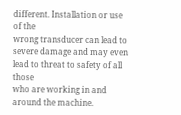different. Installation or use of the
wrong transducer can lead to severe damage and may even lead to threat to safety of all those
who are working in and around the machine.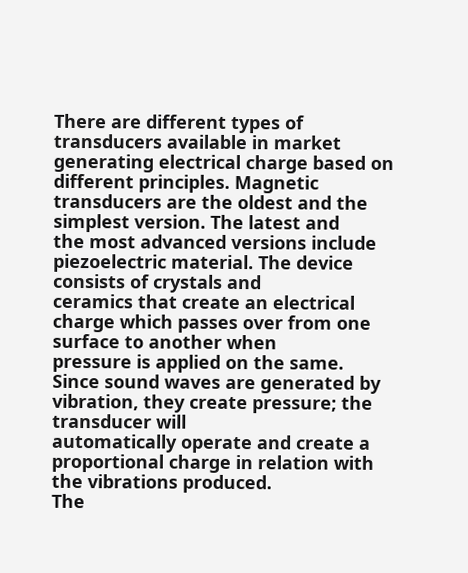There are different types of transducers available in market generating electrical charge based on
different principles. Magnetic transducers are the oldest and the simplest version. The latest and
the most advanced versions include piezoelectric material. The device consists of crystals and
ceramics that create an electrical charge which passes over from one surface to another when
pressure is applied on the same.
Since sound waves are generated by vibration, they create pressure; the transducer will
automatically operate and create a proportional charge in relation with the vibrations produced.
The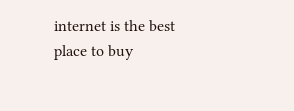internet is the best place to buy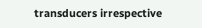transducers irrespective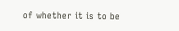of whether it is to be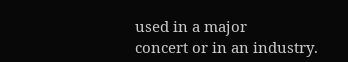used in a major
concert or in an industry.